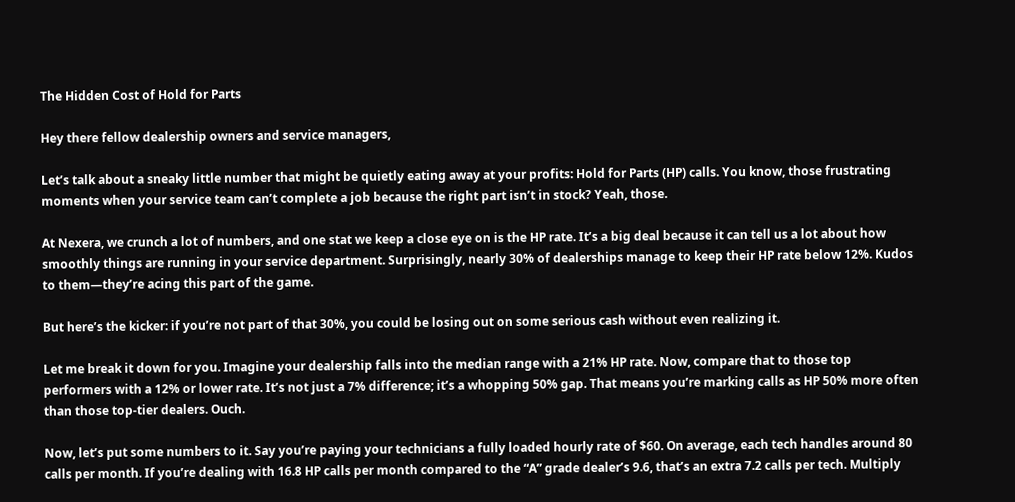The Hidden Cost of Hold for Parts

Hey there fellow dealership owners and service managers,

Let’s talk about a sneaky little number that might be quietly eating away at your profits: Hold for Parts (HP) calls. You know, those frustrating moments when your service team can’t complete a job because the right part isn’t in stock? Yeah, those.

At Nexera, we crunch a lot of numbers, and one stat we keep a close eye on is the HP rate. It’s a big deal because it can tell us a lot about how smoothly things are running in your service department. Surprisingly, nearly 30% of dealerships manage to keep their HP rate below 12%. Kudos to them—they’re acing this part of the game.

But here’s the kicker: if you’re not part of that 30%, you could be losing out on some serious cash without even realizing it.

Let me break it down for you. Imagine your dealership falls into the median range with a 21% HP rate. Now, compare that to those top performers with a 12% or lower rate. It’s not just a 7% difference; it’s a whopping 50% gap. That means you’re marking calls as HP 50% more often than those top-tier dealers. Ouch.

Now, let’s put some numbers to it. Say you’re paying your technicians a fully loaded hourly rate of $60. On average, each tech handles around 80 calls per month. If you’re dealing with 16.8 HP calls per month compared to the “A” grade dealer’s 9.6, that’s an extra 7.2 calls per tech. Multiply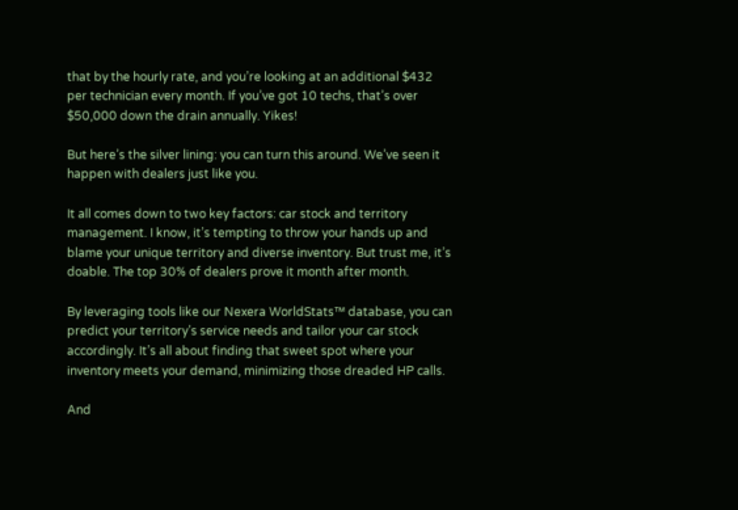that by the hourly rate, and you’re looking at an additional $432 per technician every month. If you’ve got 10 techs, that’s over $50,000 down the drain annually. Yikes!

But here’s the silver lining: you can turn this around. We’ve seen it happen with dealers just like you.

It all comes down to two key factors: car stock and territory management. I know, it’s tempting to throw your hands up and blame your unique territory and diverse inventory. But trust me, it’s doable. The top 30% of dealers prove it month after month.

By leveraging tools like our Nexera WorldStats™ database, you can predict your territory’s service needs and tailor your car stock accordingly. It’s all about finding that sweet spot where your inventory meets your demand, minimizing those dreaded HP calls.

And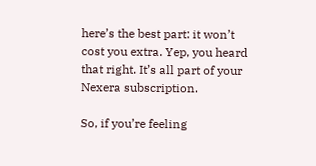here’s the best part: it won’t cost you extra. Yep, you heard that right. It’s all part of your Nexera subscription.

So, if you’re feeling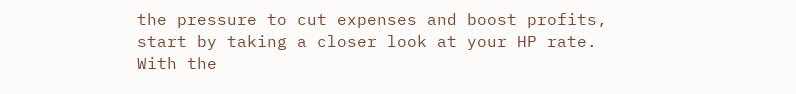the pressure to cut expenses and boost profits, start by taking a closer look at your HP rate. With the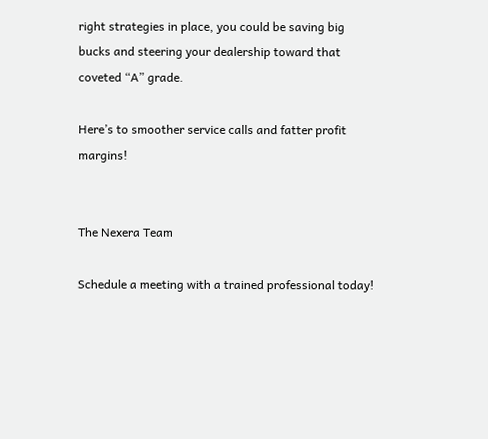right strategies in place, you could be saving big bucks and steering your dealership toward that coveted “A” grade.

Here’s to smoother service calls and fatter profit margins!


The Nexera Team

Schedule a meeting with a trained professional today!